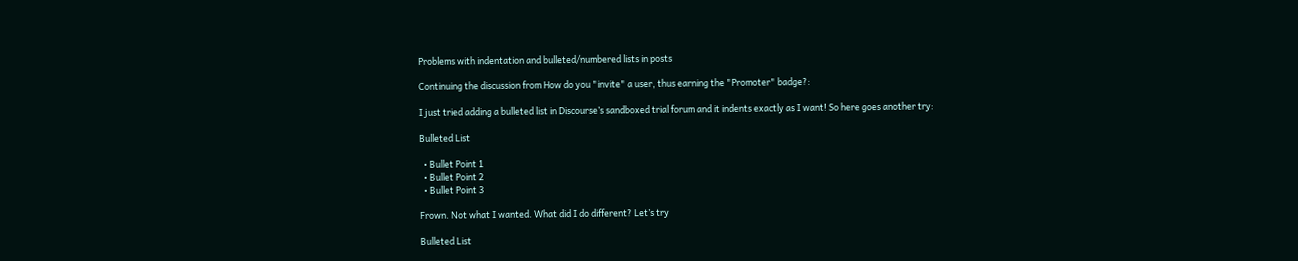Problems with indentation and bulleted/numbered lists in posts

Continuing the discussion from How do you "invite" a user, thus earning the "Promoter" badge?:

I just tried adding a bulleted list in Discourse’s sandboxed trial forum and it indents exactly as I want! So here goes another try:

Bulleted List

  • Bullet Point 1
  • Bullet Point 2
  • Bullet Point 3

Frown. Not what I wanted. What did I do different? Let’s try

Bulleted List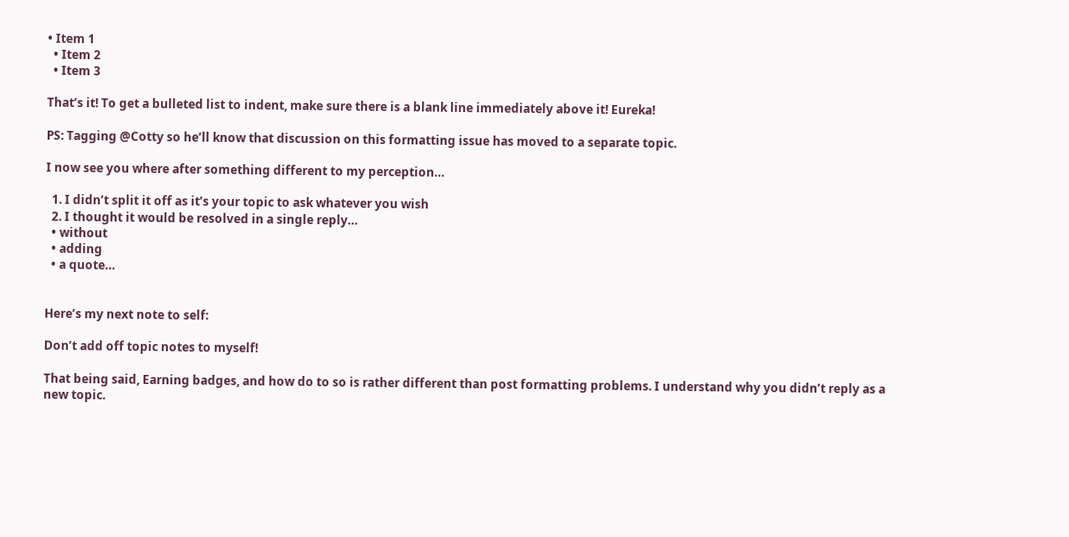• Item 1
  • Item 2
  • Item 3

That’s it! To get a bulleted list to indent, make sure there is a blank line immediately above it! Eureka!

PS: Tagging @Cotty so he’ll know that discussion on this formatting issue has moved to a separate topic.

I now see you where after something different to my perception…

  1. I didn’t split it off as it’s your topic to ask whatever you wish
  2. I thought it would be resolved in a single reply…
  • without
  • adding
  • a quote…


Here’s my next note to self:

Don’t add off topic notes to myself!

That being said, Earning badges, and how do to so is rather different than post formatting problems. I understand why you didn’t reply as a new topic.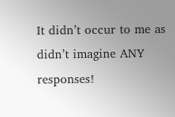It didn’t occur to me as didn’t imagine ANY responses!